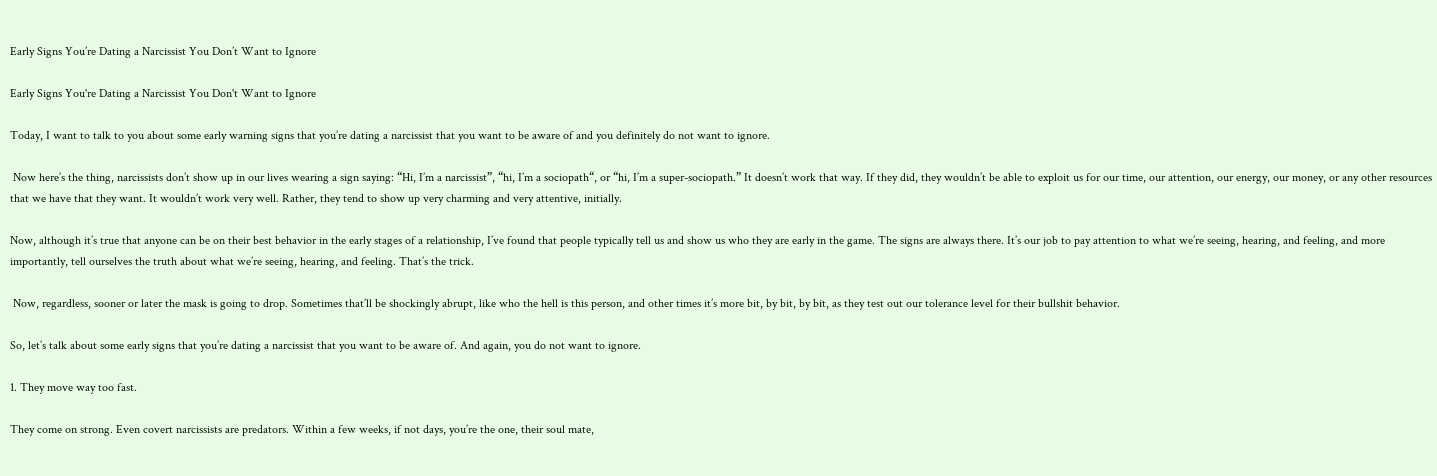Early Signs You’re Dating a Narcissist You Don’t Want to Ignore

Early Signs You're Dating a Narcissist You Don't Want to Ignore

Today, I want to talk to you about some early warning signs that you’re dating a narcissist that you want to be aware of and you definitely do not want to ignore.

 Now here’s the thing, narcissists don’t show up in our lives wearing a sign saying: “Hi, I’m a narcissist”, “hi, I’m a sociopath“, or “hi, I’m a super-sociopath.” It doesn’t work that way. If they did, they wouldn’t be able to exploit us for our time, our attention, our energy, our money, or any other resources that we have that they want. It wouldn’t work very well. Rather, they tend to show up very charming and very attentive, initially.

Now, although it’s true that anyone can be on their best behavior in the early stages of a relationship, I’ve found that people typically tell us and show us who they are early in the game. The signs are always there. It’s our job to pay attention to what we’re seeing, hearing, and feeling, and more importantly, tell ourselves the truth about what we’re seeing, hearing, and feeling. That’s the trick.

 Now, regardless, sooner or later the mask is going to drop. Sometimes that’ll be shockingly abrupt, like who the hell is this person, and other times it’s more bit, by bit, by bit, as they test out our tolerance level for their bullshit behavior.

So, let’s talk about some early signs that you’re dating a narcissist that you want to be aware of. And again, you do not want to ignore.

1. They move way too fast.

They come on strong. Even covert narcissists are predators. Within a few weeks, if not days, you’re the one, their soul mate,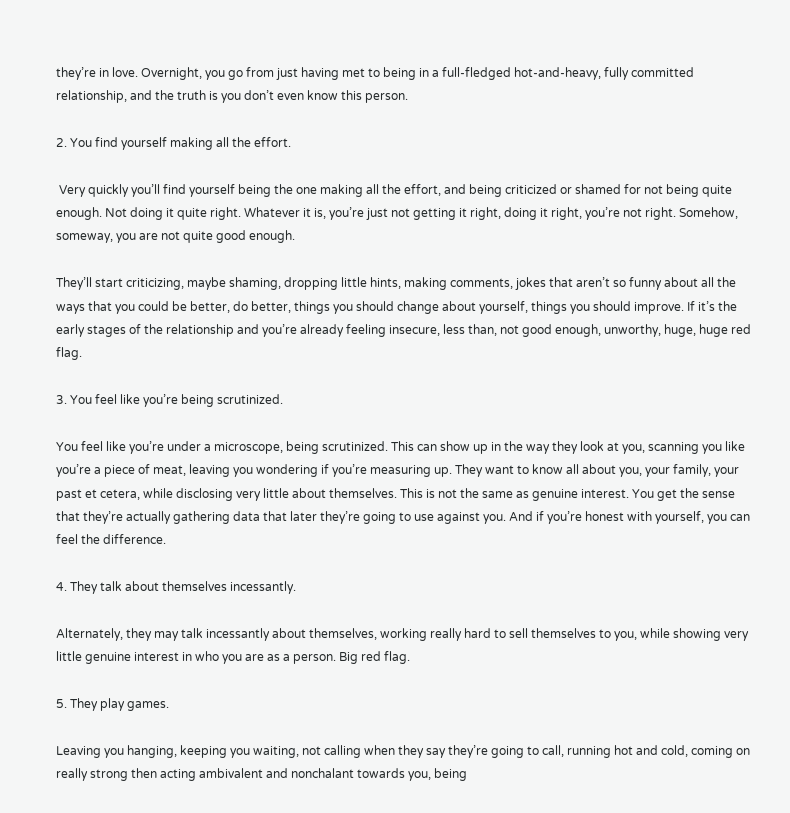they’re in love. Overnight, you go from just having met to being in a full-fledged hot-and-heavy, fully committed relationship, and the truth is you don’t even know this person.

2. You find yourself making all the effort.

 Very quickly you’ll find yourself being the one making all the effort, and being criticized or shamed for not being quite enough. Not doing it quite right. Whatever it is, you’re just not getting it right, doing it right, you’re not right. Somehow, someway, you are not quite good enough.

They’ll start criticizing, maybe shaming, dropping little hints, making comments, jokes that aren’t so funny about all the ways that you could be better, do better, things you should change about yourself, things you should improve. If it’s the early stages of the relationship and you’re already feeling insecure, less than, not good enough, unworthy, huge, huge red flag.

3. You feel like you’re being scrutinized.

You feel like you’re under a microscope, being scrutinized. This can show up in the way they look at you, scanning you like you’re a piece of meat, leaving you wondering if you’re measuring up. They want to know all about you, your family, your past et cetera, while disclosing very little about themselves. This is not the same as genuine interest. You get the sense that they’re actually gathering data that later they’re going to use against you. And if you’re honest with yourself, you can feel the difference.

4. They talk about themselves incessantly.

Alternately, they may talk incessantly about themselves, working really hard to sell themselves to you, while showing very little genuine interest in who you are as a person. Big red flag.

5. They play games.

Leaving you hanging, keeping you waiting, not calling when they say they’re going to call, running hot and cold, coming on really strong then acting ambivalent and nonchalant towards you, being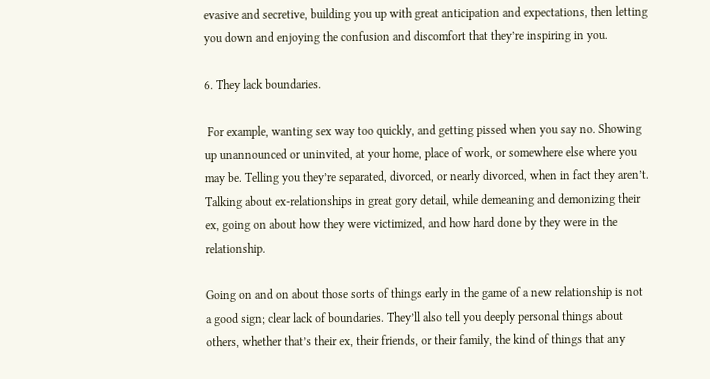evasive and secretive, building you up with great anticipation and expectations, then letting you down and enjoying the confusion and discomfort that they’re inspiring in you.

6. They lack boundaries.

 For example, wanting sex way too quickly, and getting pissed when you say no. Showing up unannounced or uninvited, at your home, place of work, or somewhere else where you may be. Telling you they’re separated, divorced, or nearly divorced, when in fact they aren’t. Talking about ex-relationships in great gory detail, while demeaning and demonizing their ex, going on about how they were victimized, and how hard done by they were in the relationship.

Going on and on about those sorts of things early in the game of a new relationship is not a good sign; clear lack of boundaries. They’ll also tell you deeply personal things about others, whether that’s their ex, their friends, or their family, the kind of things that any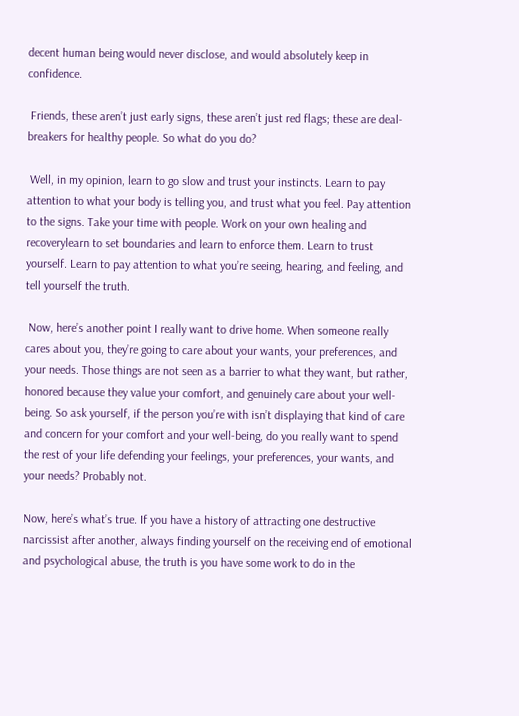decent human being would never disclose, and would absolutely keep in confidence.

 Friends, these aren’t just early signs, these aren’t just red flags; these are deal-breakers for healthy people. So what do you do?

 Well, in my opinion, learn to go slow and trust your instincts. Learn to pay attention to what your body is telling you, and trust what you feel. Pay attention to the signs. Take your time with people. Work on your own healing and recoverylearn to set boundaries and learn to enforce them. Learn to trust yourself. Learn to pay attention to what you’re seeing, hearing, and feeling, and tell yourself the truth.

 Now, here’s another point I really want to drive home. When someone really cares about you, they’re going to care about your wants, your preferences, and your needs. Those things are not seen as a barrier to what they want, but rather, honored because they value your comfort, and genuinely care about your well-being. So ask yourself, if the person you’re with isn’t displaying that kind of care and concern for your comfort and your well-being, do you really want to spend the rest of your life defending your feelings, your preferences, your wants, and your needs? Probably not.

Now, here’s what’s true. If you have a history of attracting one destructive narcissist after another, always finding yourself on the receiving end of emotional and psychological abuse, the truth is you have some work to do in the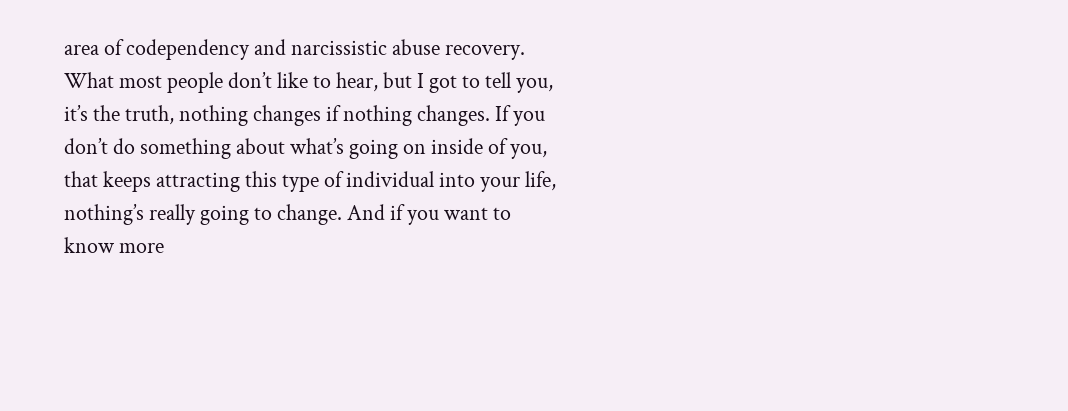area of codependency and narcissistic abuse recovery. What most people don’t like to hear, but I got to tell you, it’s the truth, nothing changes if nothing changes. If you don’t do something about what’s going on inside of you, that keeps attracting this type of individual into your life, nothing’s really going to change. And if you want to know more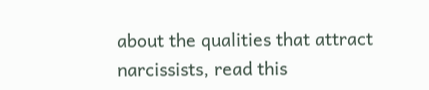about the qualities that attract narcissists, read this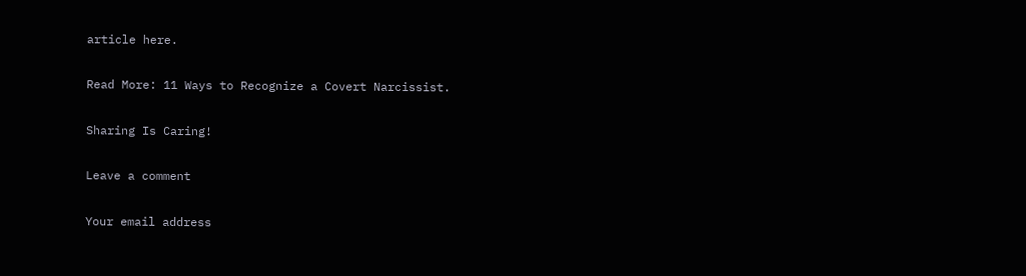article here.

Read More: 11 Ways to Recognize a Covert Narcissist.

Sharing Is Caring!

Leave a comment

Your email address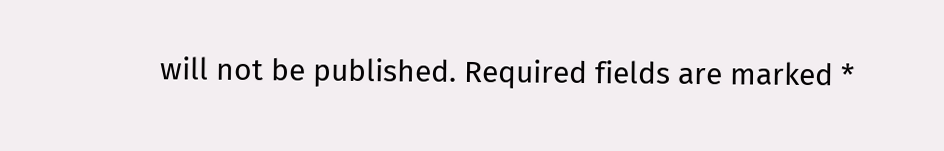will not be published. Required fields are marked *